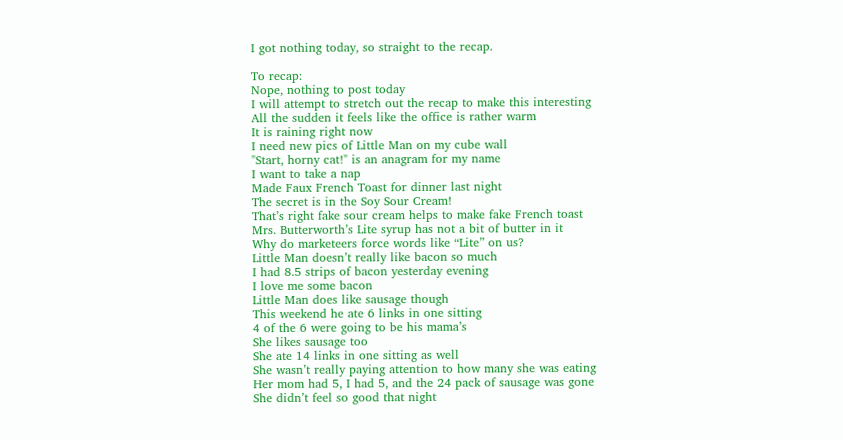I got nothing today, so straight to the recap.

To recap:
Nope, nothing to post today
I will attempt to stretch out the recap to make this interesting
All the sudden it feels like the office is rather warm
It is raining right now
I need new pics of Little Man on my cube wall
"Start, horny cat!" is an anagram for my name
I want to take a nap
Made Faux French Toast for dinner last night
The secret is in the Soy Sour Cream!
That’s right fake sour cream helps to make fake French toast
Mrs. Butterworth’s Lite syrup has not a bit of butter in it
Why do marketeers force words like “Lite” on us?
Little Man doesn’t really like bacon so much
I had 8.5 strips of bacon yesterday evening
I love me some bacon
Little Man does like sausage though
This weekend he ate 6 links in one sitting
4 of the 6 were going to be his mama’s
She likes sausage too
She ate 14 links in one sitting as well
She wasn’t really paying attention to how many she was eating
Her mom had 5, I had 5, and the 24 pack of sausage was gone
She didn’t feel so good that night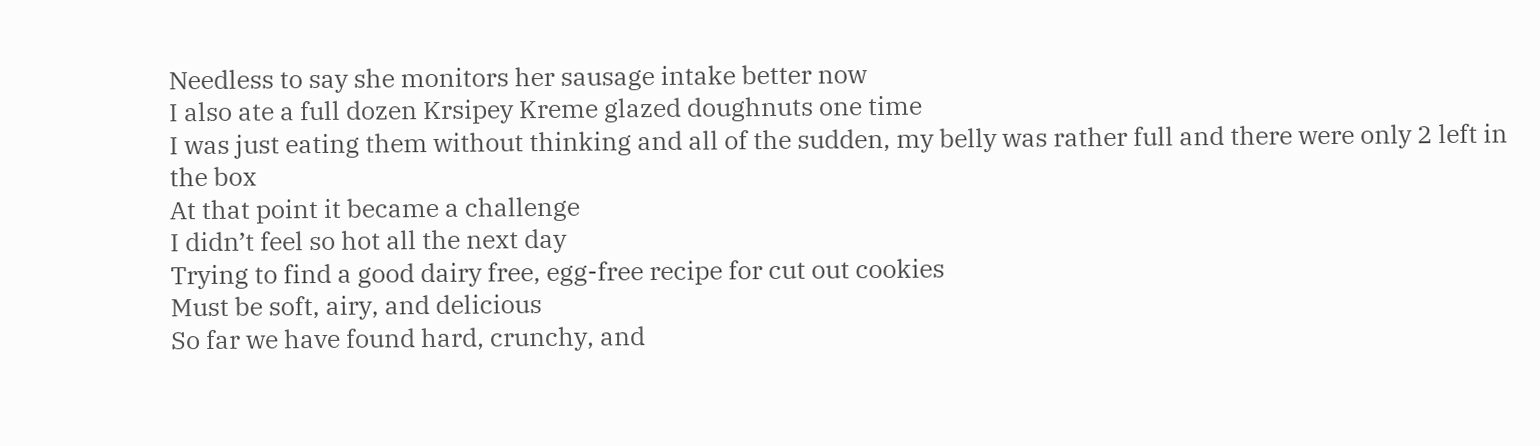Needless to say she monitors her sausage intake better now
I also ate a full dozen Krsipey Kreme glazed doughnuts one time
I was just eating them without thinking and all of the sudden, my belly was rather full and there were only 2 left in the box
At that point it became a challenge
I didn’t feel so hot all the next day
Trying to find a good dairy free, egg-free recipe for cut out cookies
Must be soft, airy, and delicious
So far we have found hard, crunchy, and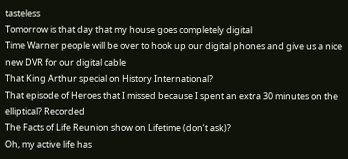tasteless
Tomorrow is that day that my house goes completely digital
Time Warner people will be over to hook up our digital phones and give us a nice new DVR for our digital cable
That King Arthur special on History International?
That episode of Heroes that I missed because I spent an extra 30 minutes on the elliptical? Recorded
The Facts of Life Reunion show on Lifetime (don’t ask)?
Oh, my active life has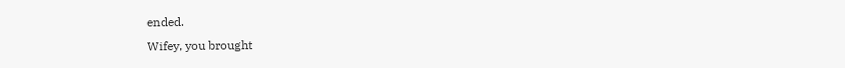ended.
Wifey, you brought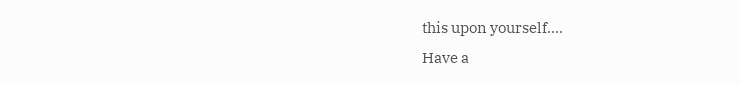this upon yourself….
Have a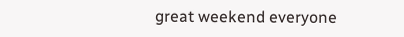great weekend everyone